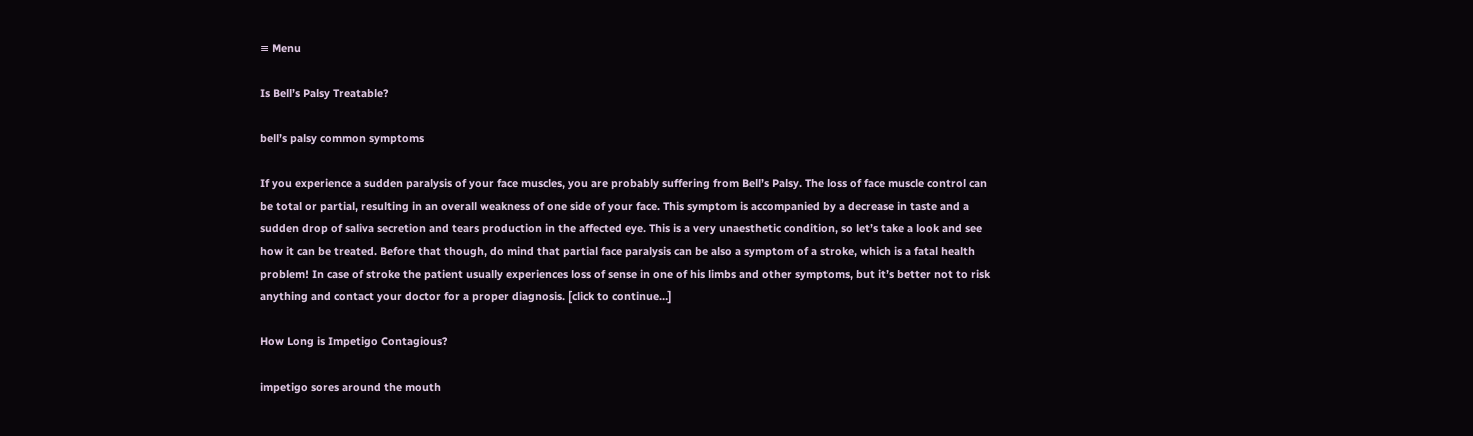≡ Menu

Is Bell’s Palsy Treatable?

bell’s palsy common symptoms

If you experience a sudden paralysis of your face muscles, you are probably suffering from Bell’s Palsy. The loss of face muscle control can be total or partial, resulting in an overall weakness of one side of your face. This symptom is accompanied by a decrease in taste and a sudden drop of saliva secretion and tears production in the affected eye. This is a very unaesthetic condition, so let’s take a look and see how it can be treated. Before that though, do mind that partial face paralysis can be also a symptom of a stroke, which is a fatal health problem! In case of stroke the patient usually experiences loss of sense in one of his limbs and other symptoms, but it’s better not to risk anything and contact your doctor for a proper diagnosis. [click to continue…]

How Long is Impetigo Contagious?

impetigo sores around the mouth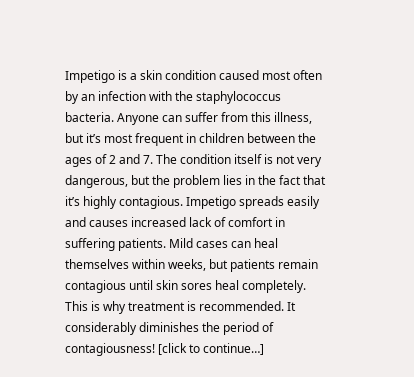Impetigo is a skin condition caused most often by an infection with the staphylococcus bacteria. Anyone can suffer from this illness, but it’s most frequent in children between the ages of 2 and 7. The condition itself is not very dangerous, but the problem lies in the fact that it’s highly contagious. Impetigo spreads easily and causes increased lack of comfort in suffering patients. Mild cases can heal themselves within weeks, but patients remain contagious until skin sores heal completely. This is why treatment is recommended. It considerably diminishes the period of contagiousness! [click to continue…]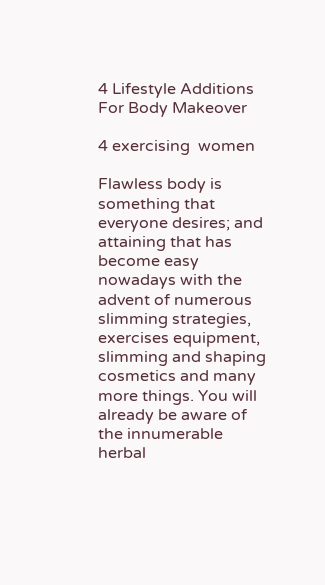4 Lifestyle Additions For Body Makeover

4 exercising  women

Flawless body is something that everyone desires; and attaining that has become easy nowadays with the advent of numerous slimming strategies, exercises equipment, slimming and shaping cosmetics and many more things. You will already be aware of the innumerable herbal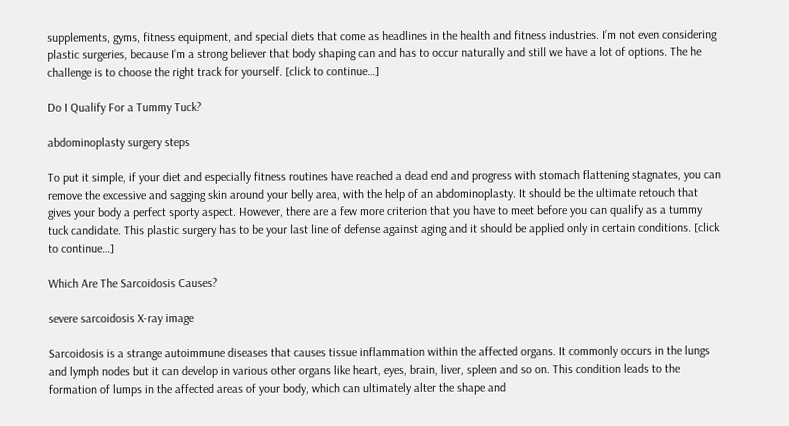supplements, gyms, fitness equipment, and special diets that come as headlines in the health and fitness industries. I’m not even considering plastic surgeries, because I’m a strong believer that body shaping can and has to occur naturally and still we have a lot of options. The he challenge is to choose the right track for yourself. [click to continue…]

Do I Qualify For a Tummy Tuck?

abdominoplasty surgery steps

To put it simple, if your diet and especially fitness routines have reached a dead end and progress with stomach flattening stagnates, you can remove the excessive and sagging skin around your belly area, with the help of an abdominoplasty. It should be the ultimate retouch that gives your body a perfect sporty aspect. However, there are a few more criterion that you have to meet before you can qualify as a tummy tuck candidate. This plastic surgery has to be your last line of defense against aging and it should be applied only in certain conditions. [click to continue…]

Which Are The Sarcoidosis Causes?

severe sarcoidosis X-ray image

Sarcoidosis is a strange autoimmune diseases that causes tissue inflammation within the affected organs. It commonly occurs in the lungs and lymph nodes but it can develop in various other organs like heart, eyes, brain, liver, spleen and so on. This condition leads to the formation of lumps in the affected areas of your body, which can ultimately alter the shape and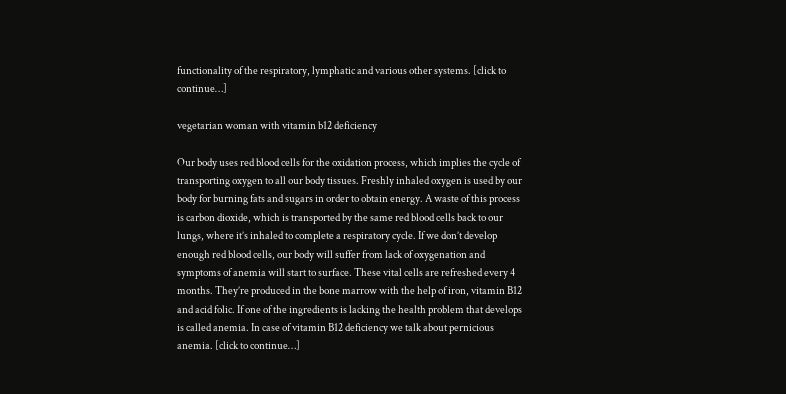functionality of the respiratory, lymphatic and various other systems. [click to continue…]

vegetarian woman with vitamin b12 deficiency

Our body uses red blood cells for the oxidation process, which implies the cycle of transporting oxygen to all our body tissues. Freshly inhaled oxygen is used by our body for burning fats and sugars in order to obtain energy. A waste of this process is carbon dioxide, which is transported by the same red blood cells back to our lungs, where it’s inhaled to complete a respiratory cycle. If we don’t develop enough red blood cells, our body will suffer from lack of oxygenation and symptoms of anemia will start to surface. These vital cells are refreshed every 4 months. They’re produced in the bone marrow with the help of iron, vitamin B12 and acid folic. If one of the ingredients is lacking the health problem that develops is called anemia. In case of vitamin B12 deficiency we talk about pernicious anemia. [click to continue…]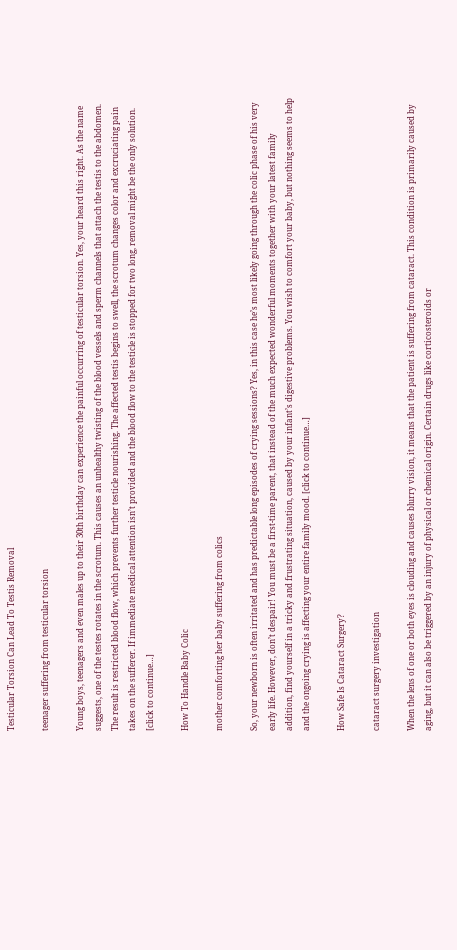Testicular Torsion Can Lead To Testis Removal

teenager suffering from testicular torsion

Young boys, teenagers and even males up to their 30th birthday can experience the painful occurring of testicular torsion. Yes, your heard this right. As the name suggests, one of the testes rotates in the scrotum. This causes an unhealthy twisting of the blood vessels and sperm channels that attach the testis to the abdomen. The result is restricted blood flow, which prevents further testicle nourishing. The affected testis begins to swell, the scrotum changes color and excruciating pain takes on the sufferer. If immediate medical attention isn’t provided and the blood flow to the testicle is stopped for two long, removal might be the only solution. [click to continue…]

How To Handle Baby Colic

mother comforting her baby suffering from colics

So, your newborn is often irritated and has predictable long episodes of crying sessions? Yes, in this case he’s most likely going through the colic phase of his very early life. However, don’t despair! You must be a first-time parent, that instead of the much expected wonderful moments together with your latest family addition, find yourself in a tricky and frustrating situation, caused by your infant’s digestive problems. You wish to comfort your baby, but nothing seems to help and the ongoing crying is affecting your entire family mood. [click to continue…]

How Safe Is Cataract Surgery?

cataract surgery investigation

When the lens of one or both eyes is clouding and causes blurry vision, it means that the patient is suffering from cataract. This condition is primarily caused by aging, but it can also be triggered by an injury of physical or chemical origin. Certain drugs like corticosteroids or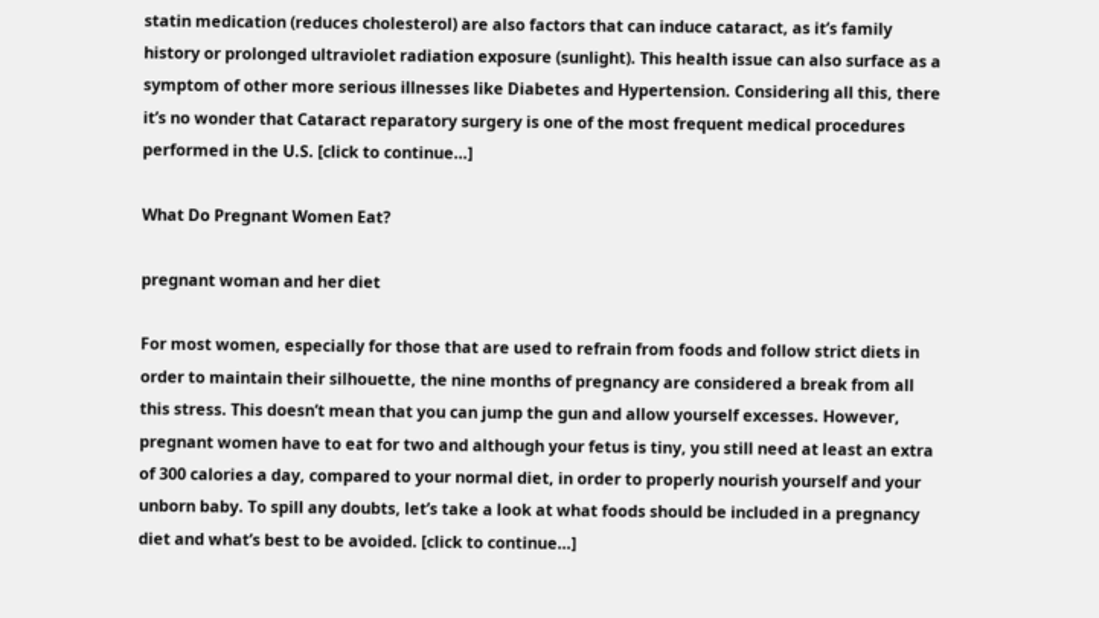statin medication (reduces cholesterol) are also factors that can induce cataract, as it’s family history or prolonged ultraviolet radiation exposure (sunlight). This health issue can also surface as a symptom of other more serious illnesses like Diabetes and Hypertension. Considering all this, there it’s no wonder that Cataract reparatory surgery is one of the most frequent medical procedures performed in the U.S. [click to continue…]

What Do Pregnant Women Eat?

pregnant woman and her diet

For most women, especially for those that are used to refrain from foods and follow strict diets in order to maintain their silhouette, the nine months of pregnancy are considered a break from all this stress. This doesn’t mean that you can jump the gun and allow yourself excesses. However, pregnant women have to eat for two and although your fetus is tiny, you still need at least an extra of 300 calories a day, compared to your normal diet, in order to properly nourish yourself and your unborn baby. To spill any doubts, let’s take a look at what foods should be included in a pregnancy diet and what’s best to be avoided. [click to continue…]